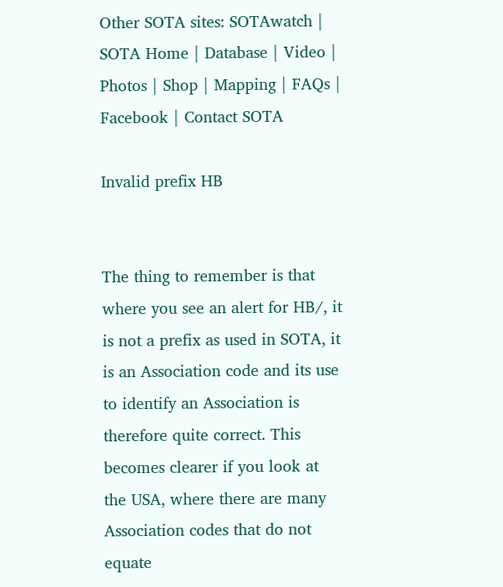Other SOTA sites: SOTAwatch | SOTA Home | Database | Video | Photos | Shop | Mapping | FAQs | Facebook | Contact SOTA

Invalid prefix HB


The thing to remember is that where you see an alert for HB/, it is not a prefix as used in SOTA, it is an Association code and its use to identify an Association is therefore quite correct. This becomes clearer if you look at the USA, where there are many Association codes that do not equate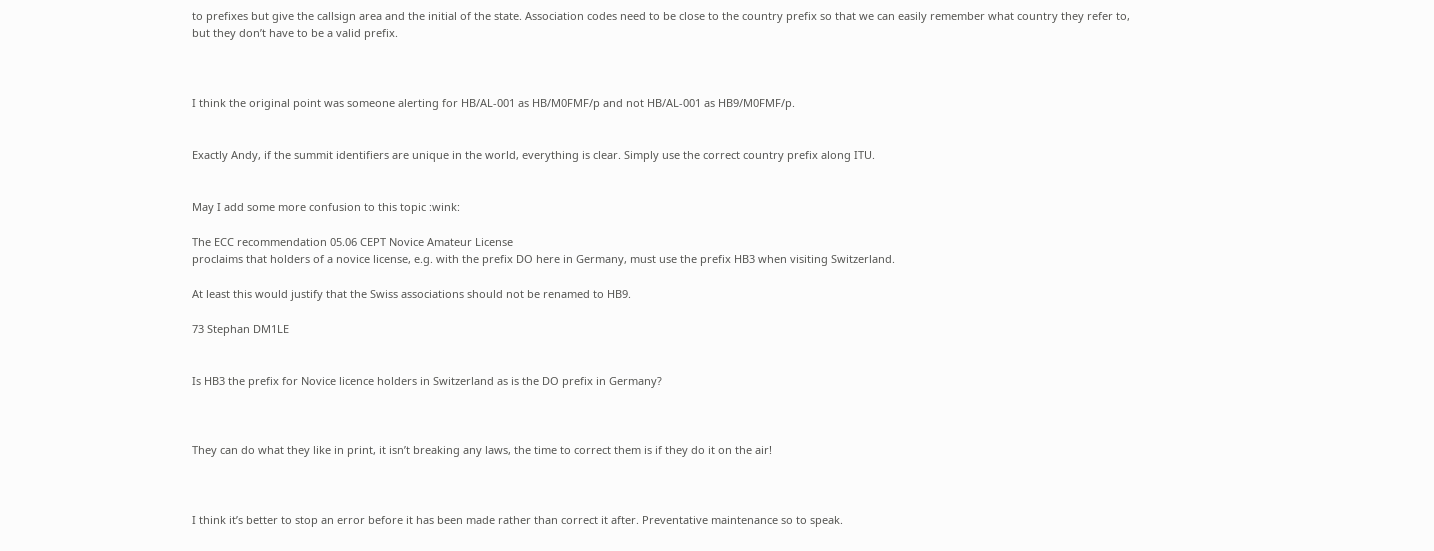to prefixes but give the callsign area and the initial of the state. Association codes need to be close to the country prefix so that we can easily remember what country they refer to, but they don’t have to be a valid prefix.



I think the original point was someone alerting for HB/AL-001 as HB/M0FMF/p and not HB/AL-001 as HB9/M0FMF/p.


Exactly Andy, if the summit identifiers are unique in the world, everything is clear. Simply use the correct country prefix along ITU.


May I add some more confusion to this topic :wink:

The ECC recommendation 05.06 CEPT Novice Amateur License
proclaims that holders of a novice license, e.g. with the prefix DO here in Germany, must use the prefix HB3 when visiting Switzerland.

At least this would justify that the Swiss associations should not be renamed to HB9.

73 Stephan DM1LE


Is HB3 the prefix for Novice licence holders in Switzerland as is the DO prefix in Germany?



They can do what they like in print, it isn’t breaking any laws, the time to correct them is if they do it on the air!



I think it’s better to stop an error before it has been made rather than correct it after. Preventative maintenance so to speak.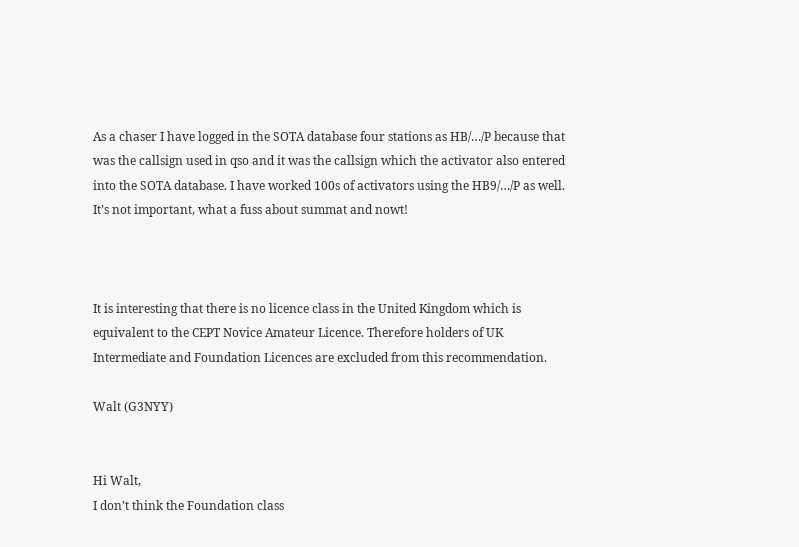As a chaser I have logged in the SOTA database four stations as HB/…/P because that was the callsign used in qso and it was the callsign which the activator also entered into the SOTA database. I have worked 100s of activators using the HB9/…/P as well. It’s not important, what a fuss about summat and nowt!



It is interesting that there is no licence class in the United Kingdom which is equivalent to the CEPT Novice Amateur Licence. Therefore holders of UK Intermediate and Foundation Licences are excluded from this recommendation.

Walt (G3NYY)


Hi Walt,
I don’t think the Foundation class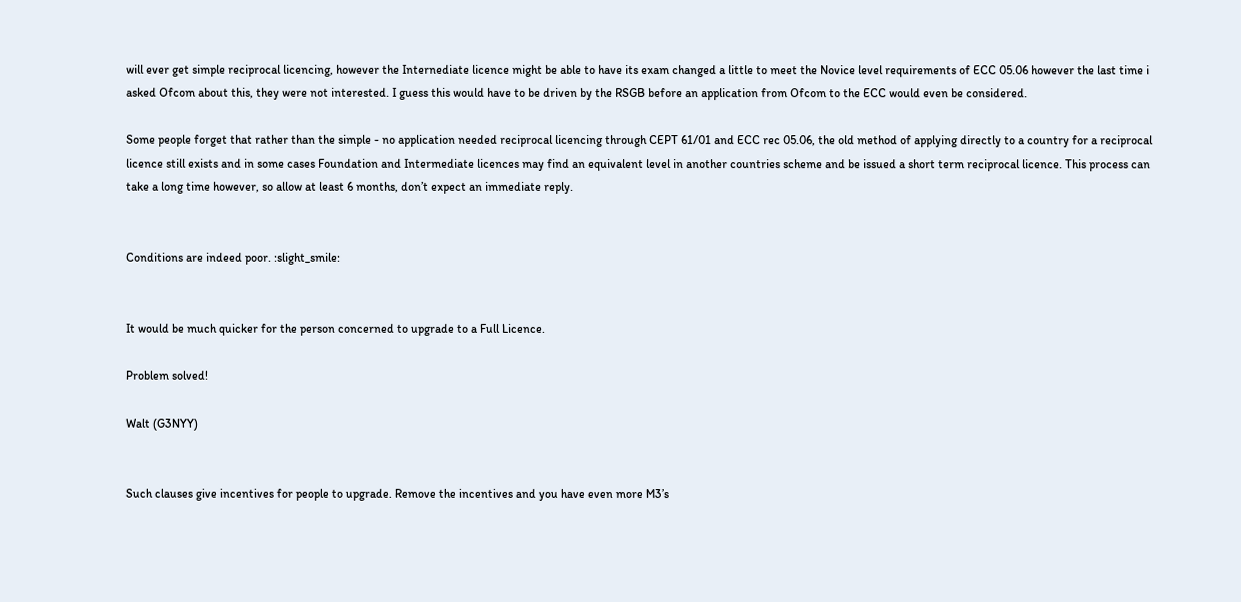will ever get simple reciprocal licencing, however the Internediate licence might be able to have its exam changed a little to meet the Novice level requirements of ECC 05.06 however the last time i asked Ofcom about this, they were not interested. I guess this would have to be driven by the RSGB before an application from Ofcom to the ECC would even be considered.

Some people forget that rather than the simple - no application needed reciprocal licencing through CEPT 61/01 and ECC rec 05.06, the old method of applying directly to a country for a reciprocal licence still exists and in some cases Foundation and Intermediate licences may find an equivalent level in another countries scheme and be issued a short term reciprocal licence. This process can take a long time however, so allow at least 6 months, don’t expect an immediate reply.


Conditions are indeed poor. :slight_smile:


It would be much quicker for the person concerned to upgrade to a Full Licence.

Problem solved!

Walt (G3NYY)


Such clauses give incentives for people to upgrade. Remove the incentives and you have even more M3’s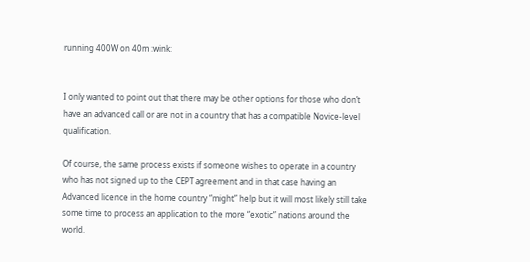running 400W on 40m :wink:


I only wanted to point out that there may be other options for those who don’t have an advanced call or are not in a country that has a compatible Novice-level qualification.

Of course, the same process exists if someone wishes to operate in a country who has not signed up to the CEPT agreement and in that case having an Advanced licence in the home country “might” help but it will most likely still take some time to process an application to the more “exotic” nations around the world.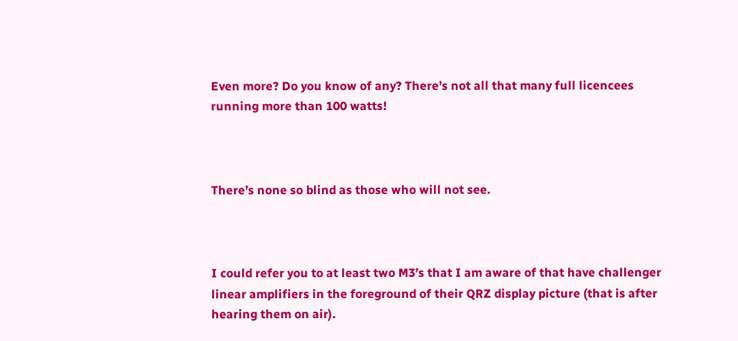Even more? Do you know of any? There’s not all that many full licencees running more than 100 watts!



There’s none so blind as those who will not see.



I could refer you to at least two M3’s that I am aware of that have challenger linear amplifiers in the foreground of their QRZ display picture (that is after hearing them on air).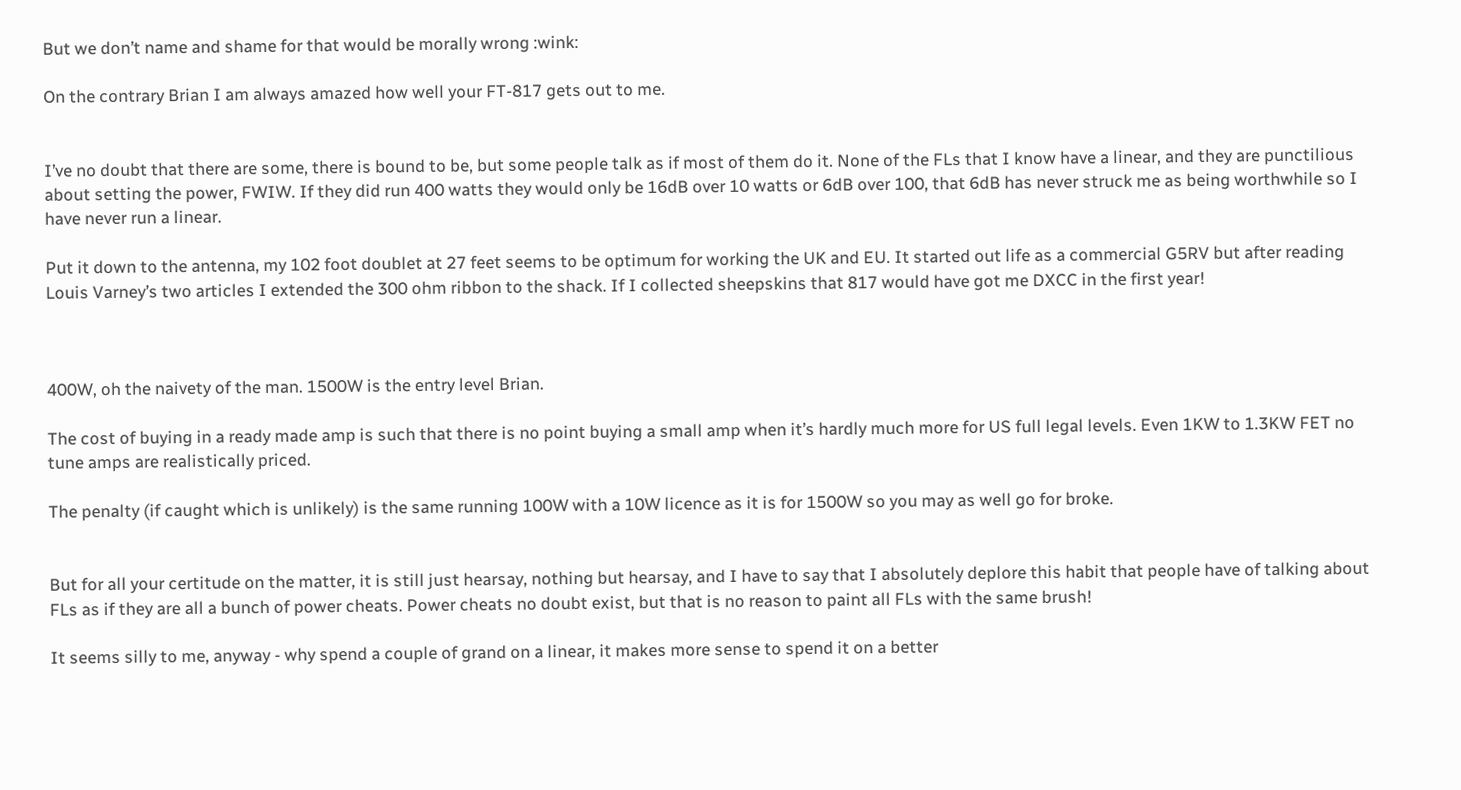But we don’t name and shame for that would be morally wrong :wink:

On the contrary Brian I am always amazed how well your FT-817 gets out to me.


I’ve no doubt that there are some, there is bound to be, but some people talk as if most of them do it. None of the FLs that I know have a linear, and they are punctilious about setting the power, FWIW. If they did run 400 watts they would only be 16dB over 10 watts or 6dB over 100, that 6dB has never struck me as being worthwhile so I have never run a linear.

Put it down to the antenna, my 102 foot doublet at 27 feet seems to be optimum for working the UK and EU. It started out life as a commercial G5RV but after reading Louis Varney’s two articles I extended the 300 ohm ribbon to the shack. If I collected sheepskins that 817 would have got me DXCC in the first year!



400W, oh the naivety of the man. 1500W is the entry level Brian.

The cost of buying in a ready made amp is such that there is no point buying a small amp when it’s hardly much more for US full legal levels. Even 1KW to 1.3KW FET no tune amps are realistically priced.

The penalty (if caught which is unlikely) is the same running 100W with a 10W licence as it is for 1500W so you may as well go for broke.


But for all your certitude on the matter, it is still just hearsay, nothing but hearsay, and I have to say that I absolutely deplore this habit that people have of talking about FLs as if they are all a bunch of power cheats. Power cheats no doubt exist, but that is no reason to paint all FLs with the same brush!

It seems silly to me, anyway - why spend a couple of grand on a linear, it makes more sense to spend it on a better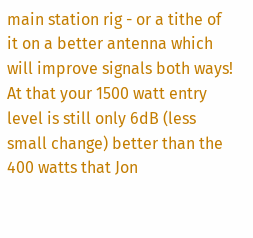main station rig - or a tithe of it on a better antenna which will improve signals both ways! At that your 1500 watt entry level is still only 6dB (less small change) better than the 400 watts that Jon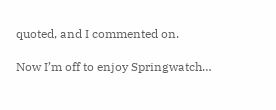quoted, and I commented on.

Now I’m off to enjoy Springwatch…